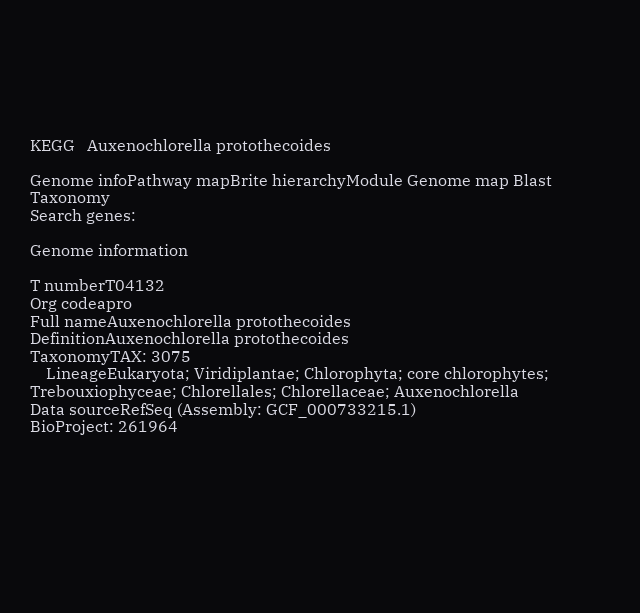KEGG   Auxenochlorella protothecoides

Genome infoPathway mapBrite hierarchyModule Genome map Blast Taxonomy
Search genes:

Genome information

T numberT04132
Org codeapro
Full nameAuxenochlorella protothecoides
DefinitionAuxenochlorella protothecoides
TaxonomyTAX: 3075
    LineageEukaryota; Viridiplantae; Chlorophyta; core chlorophytes; Trebouxiophyceae; Chlorellales; Chlorellaceae; Auxenochlorella
Data sourceRefSeq (Assembly: GCF_000733215.1)
BioProject: 261964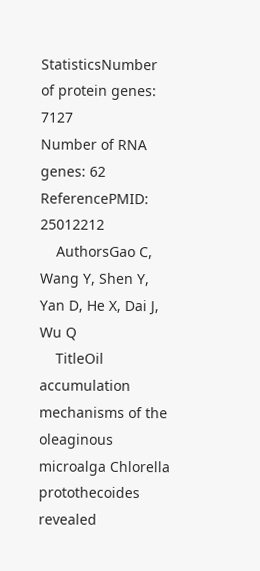StatisticsNumber of protein genes: 7127
Number of RNA genes: 62
ReferencePMID: 25012212
    AuthorsGao C, Wang Y, Shen Y, Yan D, He X, Dai J, Wu Q
    TitleOil accumulation mechanisms of the oleaginous microalga Chlorella protothecoides revealed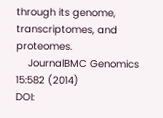through its genome, transcriptomes, and proteomes.
    JournalBMC Genomics 15:582 (2014)
DOI: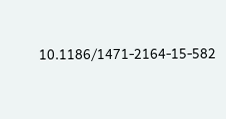10.1186/1471-2164-15-582